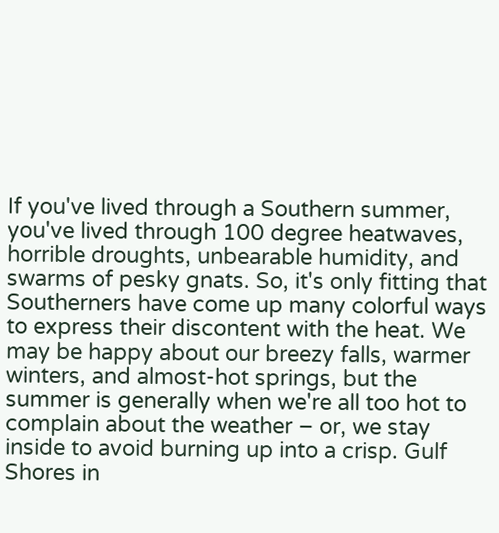If you've lived through a Southern summer, you've lived through 100 degree heatwaves, horrible droughts, unbearable humidity, and swarms of pesky gnats. So, it's only fitting that Southerners have come up many colorful ways to express their discontent with the heat. We may be happy about our breezy falls, warmer winters, and almost-hot springs, but the summer is generally when we're all too hot to complain about the weather – or, we stay inside to avoid burning up into a crisp. Gulf Shores in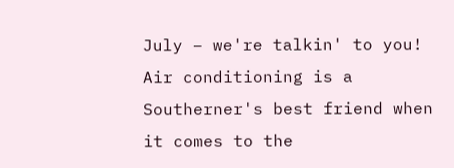July – we're talkin' to you! Air conditioning is a Southerner's best friend when it comes to the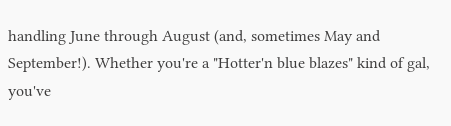handling June through August (and, sometimes May and September!). Whether you're a "Hotter'n blue blazes" kind of gal, you've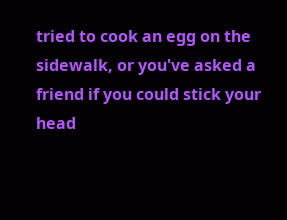tried to cook an egg on the sidewalk, or you've asked a friend if you could stick your head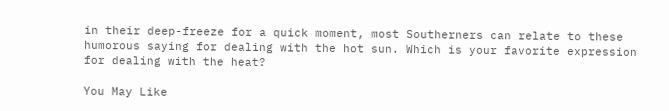in their deep-freeze for a quick moment, most Southerners can relate to these humorous saying for dealing with the hot sun. Which is your favorite expression for dealing with the heat?

You May Like